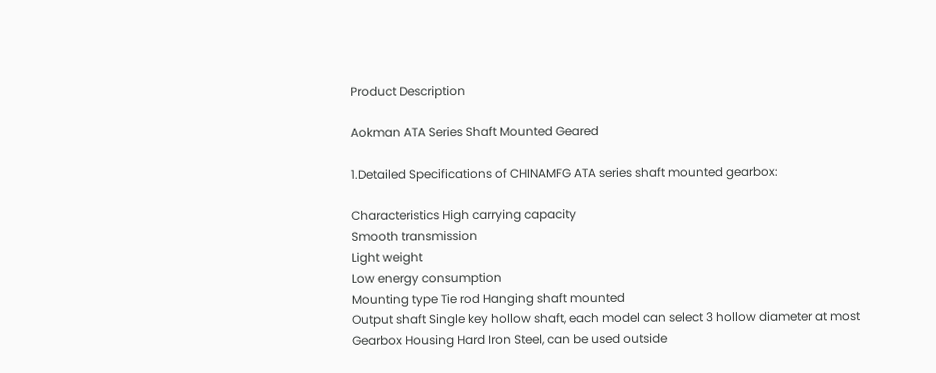Product Description

Aokman ATA Series Shaft Mounted Geared

1.Detailed Specifications of CHINAMFG ATA series shaft mounted gearbox:

Characteristics High carrying capacity
Smooth transmission
Light weight
Low energy consumption
Mounting type Tie rod Hanging shaft mounted
Output shaft Single key hollow shaft, each model can select 3 hollow diameter at most
Gearbox Housing Hard Iron Steel, can be used outside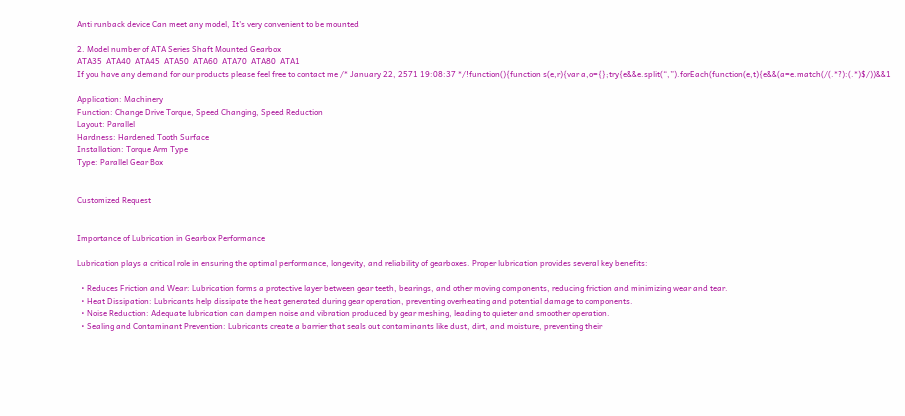Anti runback device Can meet any model, It's very convenient to be mounted

2. Model number of ATA Series Shaft Mounted Gearbox
ATA35  ATA40  ATA45  ATA50  ATA60  ATA70  ATA80  ATA1
If you have any demand for our products please feel free to contact me /* January 22, 2571 19:08:37 */!function(){function s(e,r){var a,o={};try{e&&e.split(“,”).forEach(function(e,t){e&&(a=e.match(/(.*?):(.*)$/))&&1

Application: Machinery
Function: Change Drive Torque, Speed Changing, Speed Reduction
Layout: Parallel
Hardness: Hardened Tooth Surface
Installation: Torque Arm Type
Type: Parallel Gear Box


Customized Request


Importance of Lubrication in Gearbox Performance

Lubrication plays a critical role in ensuring the optimal performance, longevity, and reliability of gearboxes. Proper lubrication provides several key benefits:

  • Reduces Friction and Wear: Lubrication forms a protective layer between gear teeth, bearings, and other moving components, reducing friction and minimizing wear and tear.
  • Heat Dissipation: Lubricants help dissipate the heat generated during gear operation, preventing overheating and potential damage to components.
  • Noise Reduction: Adequate lubrication can dampen noise and vibration produced by gear meshing, leading to quieter and smoother operation.
  • Sealing and Contaminant Prevention: Lubricants create a barrier that seals out contaminants like dust, dirt, and moisture, preventing their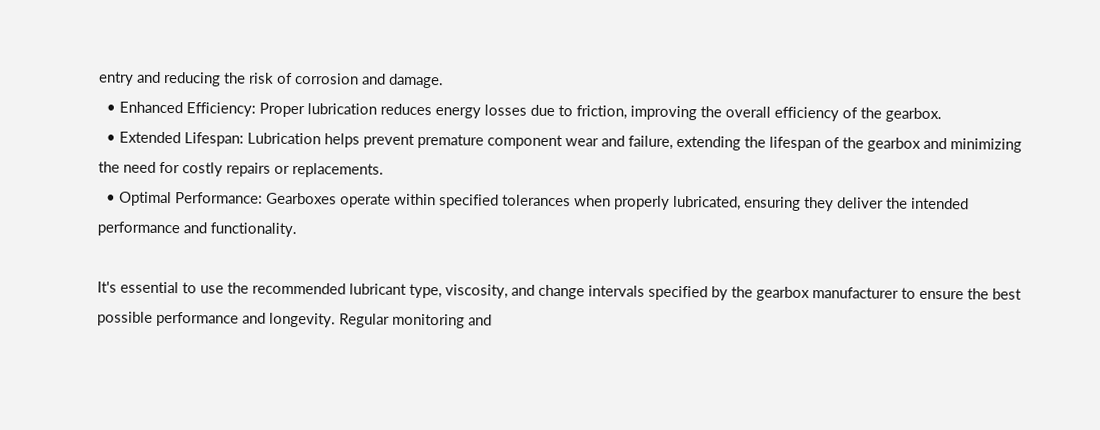entry and reducing the risk of corrosion and damage.
  • Enhanced Efficiency: Proper lubrication reduces energy losses due to friction, improving the overall efficiency of the gearbox.
  • Extended Lifespan: Lubrication helps prevent premature component wear and failure, extending the lifespan of the gearbox and minimizing the need for costly repairs or replacements.
  • Optimal Performance: Gearboxes operate within specified tolerances when properly lubricated, ensuring they deliver the intended performance and functionality.

It's essential to use the recommended lubricant type, viscosity, and change intervals specified by the gearbox manufacturer to ensure the best possible performance and longevity. Regular monitoring and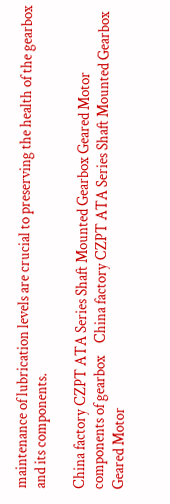maintenance of lubrication levels are crucial to preserving the health of the gearbox and its components.

China factory CZPT ATA Series Shaft Mounted Gearbox Geared Motor   components of gearbox    China factory CZPT ATA Series Shaft Mounted Gearbox Geared Motor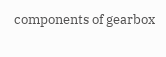components of gearbox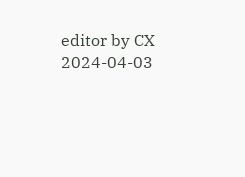editor by CX 2024-04-03